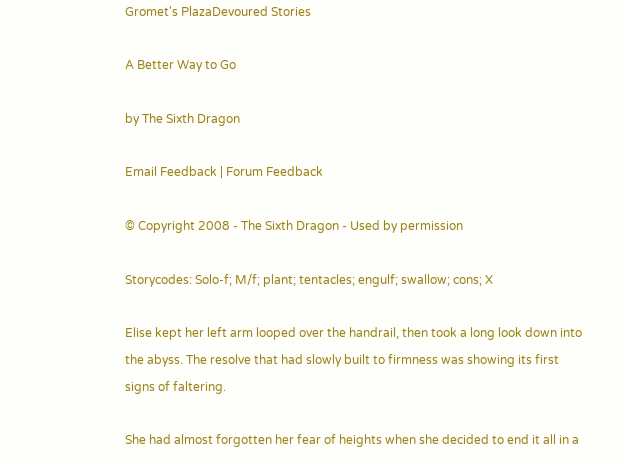Gromet's PlazaDevoured Stories

A Better Way to Go

by The Sixth Dragon

Email Feedback | Forum Feedback

© Copyright 2008 - The Sixth Dragon - Used by permission

Storycodes: Solo-f; M/f; plant; tentacles; engulf; swallow; cons; X

Elise kept her left arm looped over the handrail, then took a long look down into the abyss. The resolve that had slowly built to firmness was showing its first signs of faltering.

She had almost forgotten her fear of heights when she decided to end it all in a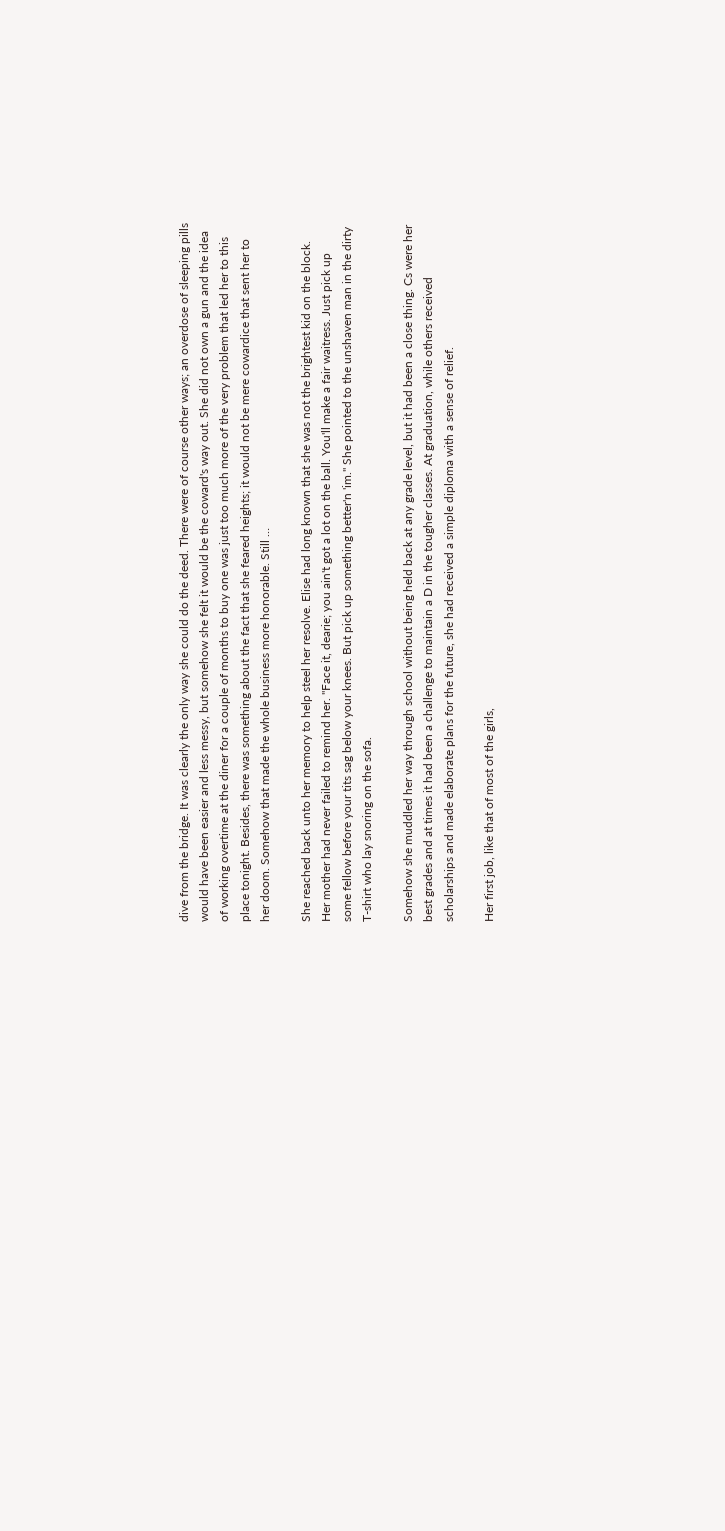dive from the bridge. It was clearly the only way she could do the deed. There were of course other ways; an overdose of sleeping pills would have been easier and less messy, but somehow she felt it would be the coward's way out. She did not own a gun and the idea of working overtime at the diner for a couple of months to buy one was just too much more of the very problem that led her to this place tonight. Besides, there was something about the fact that she feared heights; it would not be mere cowardice that sent her to her doom. Somehow that made the whole business more honorable. Still …

She reached back unto her memory to help steel her resolve. Elise had long known that she was not the brightest kid on the block. Her mother had never failed to remind her. "Face it, dearie; you ain't got a lot on the ball. You'll make a fair waitress. Just pick up some fellow before your tits sag below your knees. But pick up something better'n 'im." She pointed to the unshaven man in the dirty T-shirt who lay snoring on the sofa.

Somehow she muddled her way through school without being held back at any grade level, but it had been a close thing. Cs were her best grades and at times it had been a challenge to maintain a D in the tougher classes. At graduation, while others received scholarships and made elaborate plans for the future, she had received a simple diploma with a sense of relief.

Her first job, like that of most of the girls,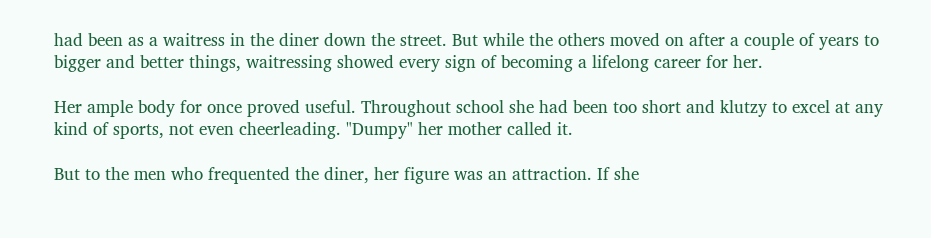had been as a waitress in the diner down the street. But while the others moved on after a couple of years to bigger and better things, waitressing showed every sign of becoming a lifelong career for her.

Her ample body for once proved useful. Throughout school she had been too short and klutzy to excel at any kind of sports, not even cheerleading. "Dumpy" her mother called it.

But to the men who frequented the diner, her figure was an attraction. If she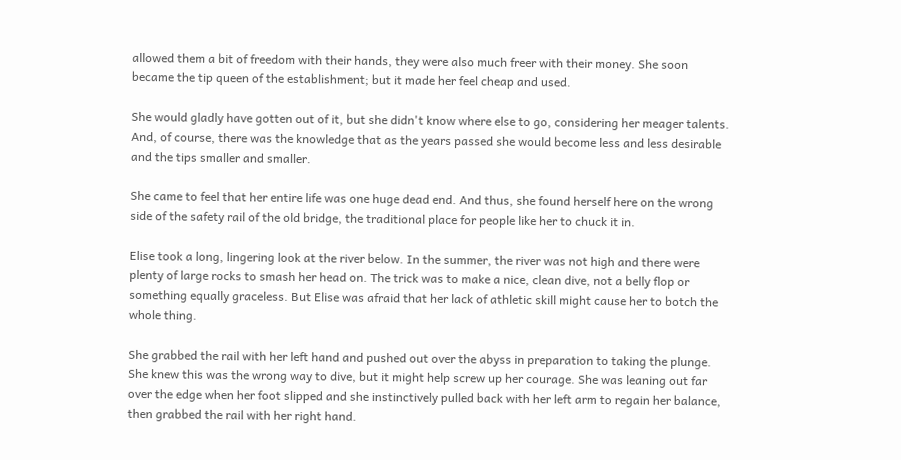allowed them a bit of freedom with their hands, they were also much freer with their money. She soon became the tip queen of the establishment; but it made her feel cheap and used.

She would gladly have gotten out of it, but she didn't know where else to go, considering her meager talents. And, of course, there was the knowledge that as the years passed she would become less and less desirable and the tips smaller and smaller.

She came to feel that her entire life was one huge dead end. And thus, she found herself here on the wrong side of the safety rail of the old bridge, the traditional place for people like her to chuck it in.

Elise took a long, lingering look at the river below. In the summer, the river was not high and there were plenty of large rocks to smash her head on. The trick was to make a nice, clean dive, not a belly flop or something equally graceless. But Elise was afraid that her lack of athletic skill might cause her to botch the whole thing.

She grabbed the rail with her left hand and pushed out over the abyss in preparation to taking the plunge. She knew this was the wrong way to dive, but it might help screw up her courage. She was leaning out far over the edge when her foot slipped and she instinctively pulled back with her left arm to regain her balance, then grabbed the rail with her right hand.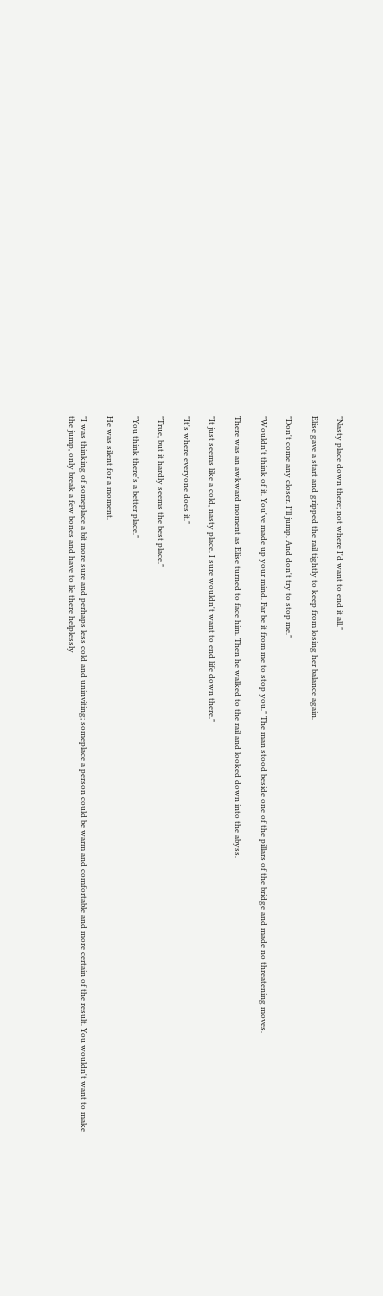"Nasty place down there; not where I'd want to end it all."

Elise gave a start and gripped the rail tightly to keep from losing her balance again.

"Don't come any closer. I'll jump. And don't try to stop me."

"Wouldn't think of it. You've made up your mind. Far be it from me to stop you." The man stood beside one of the pillars of the bridge and made no threatening moves.

There was an awkward moment as Elise turned to face him. Then he walked to the rail and looked down into the abyss.

"It just seems like a cold, nasty place. I sure wouldn't want to end life down there."

"It's where everyone does it."

"True, but it hardly seems the best place."

"You think there's a better place."

He was silent for a moment.

"I was thinking of someplace a bit more sure and perhaps less cold and uninviting; someplace a person could be warm and comfortable and more certain of the result. You wouldn't want to make the jump, only break a few bones and have to lie there helplessly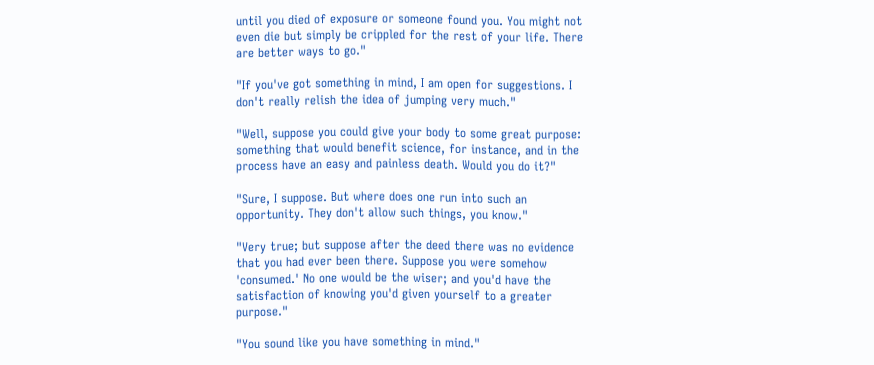until you died of exposure or someone found you. You might not even die but simply be crippled for the rest of your life. There are better ways to go."

"If you've got something in mind, I am open for suggestions. I don't really relish the idea of jumping very much."

"Well, suppose you could give your body to some great purpose: something that would benefit science, for instance, and in the process have an easy and painless death. Would you do it?"

"Sure, I suppose. But where does one run into such an opportunity. They don't allow such things, you know."

"Very true; but suppose after the deed there was no evidence that you had ever been there. Suppose you were somehow 'consumed.' No one would be the wiser; and you'd have the satisfaction of knowing you'd given yourself to a greater purpose."

"You sound like you have something in mind."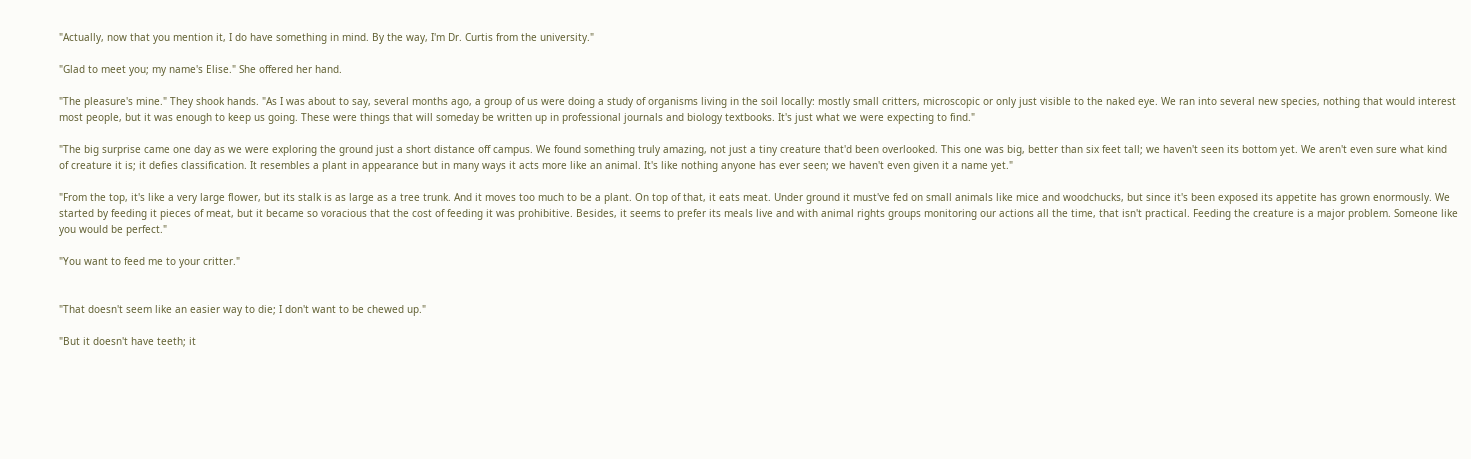"Actually, now that you mention it, I do have something in mind. By the way, I'm Dr. Curtis from the university."

"Glad to meet you; my name's Elise." She offered her hand.

"The pleasure's mine." They shook hands. "As I was about to say, several months ago, a group of us were doing a study of organisms living in the soil locally: mostly small critters, microscopic or only just visible to the naked eye. We ran into several new species, nothing that would interest most people, but it was enough to keep us going. These were things that will someday be written up in professional journals and biology textbooks. It's just what we were expecting to find."

"The big surprise came one day as we were exploring the ground just a short distance off campus. We found something truly amazing, not just a tiny creature that'd been overlooked. This one was big, better than six feet tall; we haven't seen its bottom yet. We aren't even sure what kind of creature it is; it defies classification. It resembles a plant in appearance but in many ways it acts more like an animal. It's like nothing anyone has ever seen; we haven't even given it a name yet."

"From the top, it's like a very large flower, but its stalk is as large as a tree trunk. And it moves too much to be a plant. On top of that, it eats meat. Under ground it must've fed on small animals like mice and woodchucks, but since it's been exposed its appetite has grown enormously. We started by feeding it pieces of meat, but it became so voracious that the cost of feeding it was prohibitive. Besides, it seems to prefer its meals live and with animal rights groups monitoring our actions all the time, that isn't practical. Feeding the creature is a major problem. Someone like you would be perfect."

"You want to feed me to your critter."


"That doesn't seem like an easier way to die; I don't want to be chewed up."

"But it doesn't have teeth; it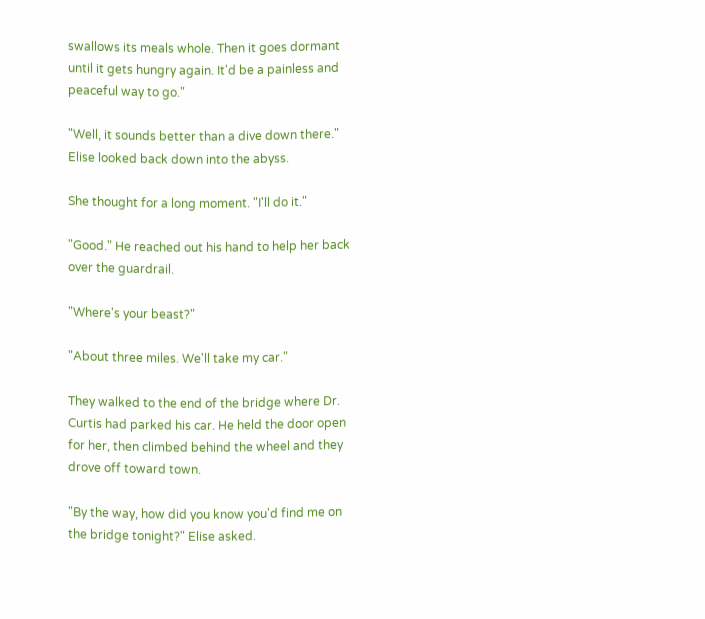swallows its meals whole. Then it goes dormant until it gets hungry again. It'd be a painless and peaceful way to go."

"Well, it sounds better than a dive down there." Elise looked back down into the abyss.

She thought for a long moment. "I'll do it."

"Good." He reached out his hand to help her back over the guardrail.

"Where's your beast?"

"About three miles. We'll take my car."

They walked to the end of the bridge where Dr. Curtis had parked his car. He held the door open for her, then climbed behind the wheel and they drove off toward town.

"By the way, how did you know you'd find me on the bridge tonight?" Elise asked.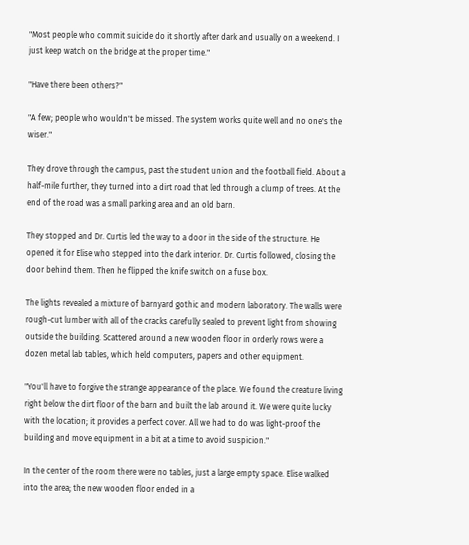"Most people who commit suicide do it shortly after dark and usually on a weekend. I just keep watch on the bridge at the proper time."

"Have there been others?"

"A few; people who wouldn't be missed. The system works quite well and no one's the wiser."

They drove through the campus, past the student union and the football field. About a half-mile further, they turned into a dirt road that led through a clump of trees. At the end of the road was a small parking area and an old barn.

They stopped and Dr. Curtis led the way to a door in the side of the structure. He opened it for Elise who stepped into the dark interior. Dr. Curtis followed, closing the door behind them. Then he flipped the knife switch on a fuse box.

The lights revealed a mixture of barnyard gothic and modern laboratory. The walls were rough-cut lumber with all of the cracks carefully sealed to prevent light from showing outside the building. Scattered around a new wooden floor in orderly rows were a dozen metal lab tables, which held computers, papers and other equipment.

"You'll have to forgive the strange appearance of the place. We found the creature living right below the dirt floor of the barn and built the lab around it. We were quite lucky with the location; it provides a perfect cover. All we had to do was light-proof the building and move equipment in a bit at a time to avoid suspicion."

In the center of the room there were no tables, just a large empty space. Elise walked into the area; the new wooden floor ended in a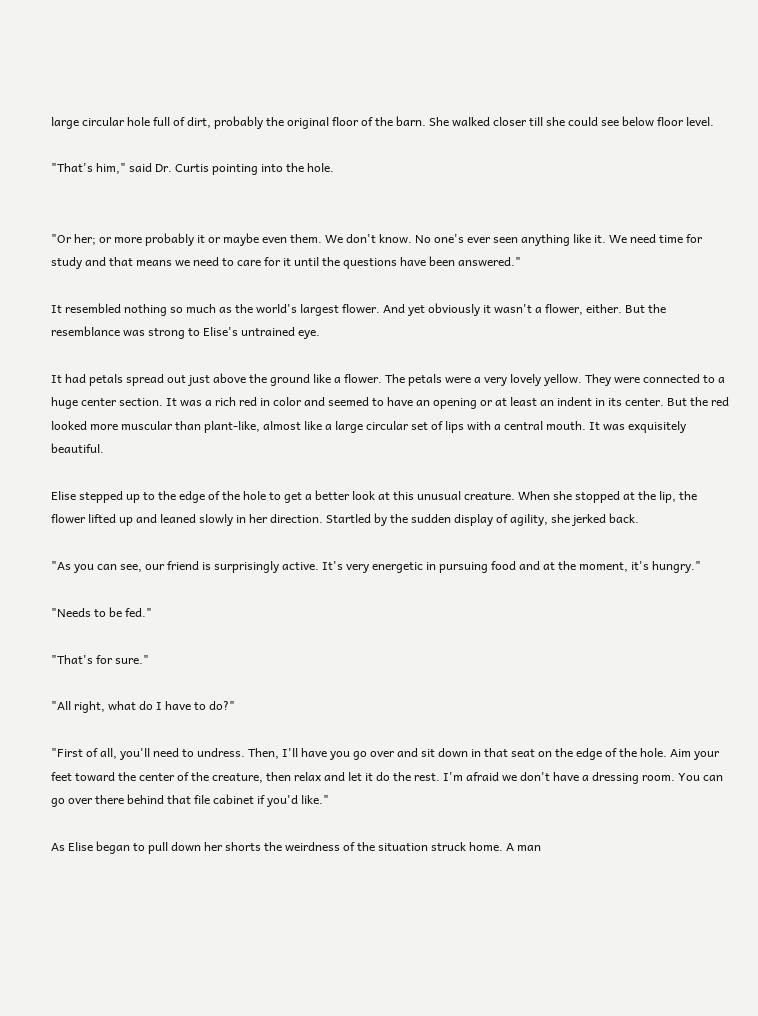large circular hole full of dirt, probably the original floor of the barn. She walked closer till she could see below floor level.

"That's him," said Dr. Curtis pointing into the hole.


"Or her; or more probably it or maybe even them. We don't know. No one's ever seen anything like it. We need time for study and that means we need to care for it until the questions have been answered."

It resembled nothing so much as the world's largest flower. And yet obviously it wasn't a flower, either. But the resemblance was strong to Elise's untrained eye.

It had petals spread out just above the ground like a flower. The petals were a very lovely yellow. They were connected to a huge center section. It was a rich red in color and seemed to have an opening or at least an indent in its center. But the red looked more muscular than plant-like, almost like a large circular set of lips with a central mouth. It was exquisitely beautiful.

Elise stepped up to the edge of the hole to get a better look at this unusual creature. When she stopped at the lip, the flower lifted up and leaned slowly in her direction. Startled by the sudden display of agility, she jerked back.

"As you can see, our friend is surprisingly active. It's very energetic in pursuing food and at the moment, it's hungry."

"Needs to be fed."

"That's for sure."

"All right, what do I have to do?"

"First of all, you'll need to undress. Then, I'll have you go over and sit down in that seat on the edge of the hole. Aim your feet toward the center of the creature, then relax and let it do the rest. I'm afraid we don't have a dressing room. You can go over there behind that file cabinet if you'd like."

As Elise began to pull down her shorts the weirdness of the situation struck home. A man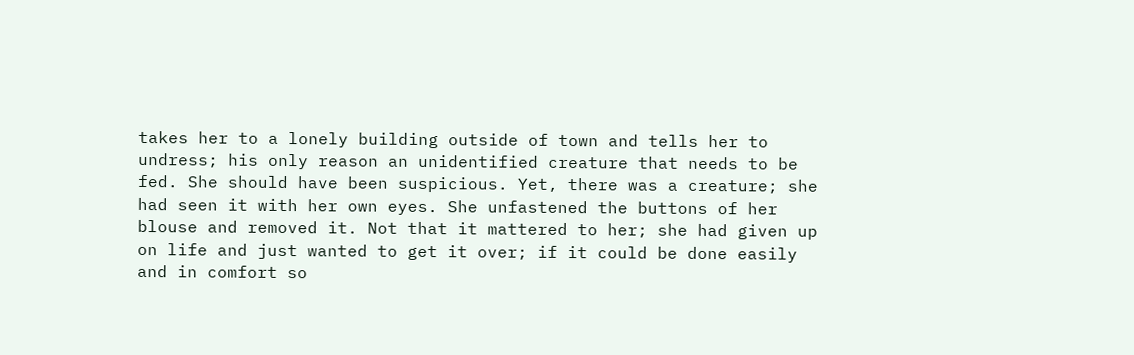takes her to a lonely building outside of town and tells her to undress; his only reason an unidentified creature that needs to be fed. She should have been suspicious. Yet, there was a creature; she had seen it with her own eyes. She unfastened the buttons of her blouse and removed it. Not that it mattered to her; she had given up on life and just wanted to get it over; if it could be done easily and in comfort so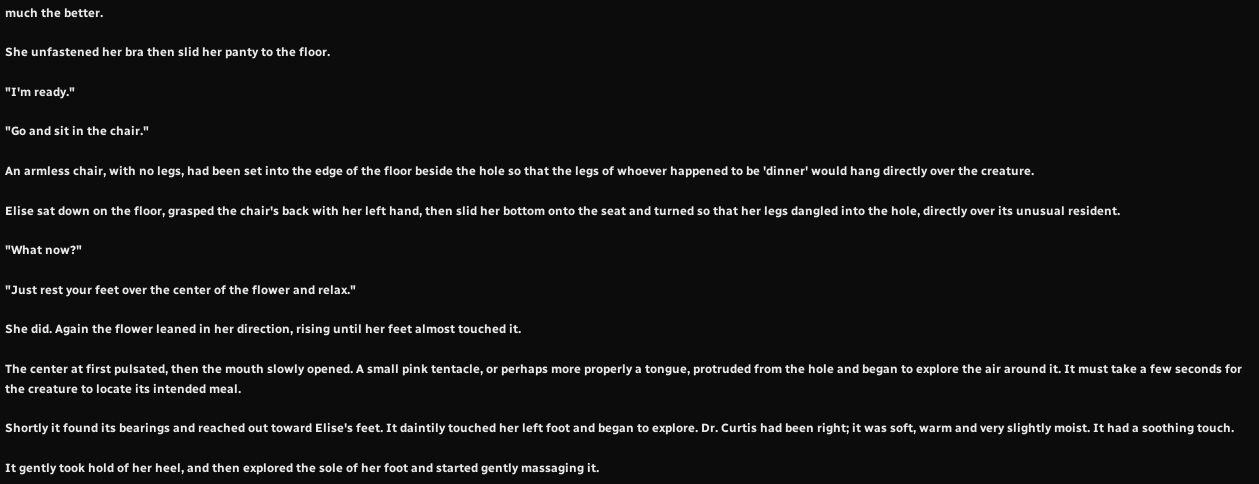much the better.

She unfastened her bra then slid her panty to the floor.

"I'm ready."

"Go and sit in the chair."

An armless chair, with no legs, had been set into the edge of the floor beside the hole so that the legs of whoever happened to be 'dinner' would hang directly over the creature.

Elise sat down on the floor, grasped the chair's back with her left hand, then slid her bottom onto the seat and turned so that her legs dangled into the hole, directly over its unusual resident.

"What now?"

"Just rest your feet over the center of the flower and relax."

She did. Again the flower leaned in her direction, rising until her feet almost touched it.

The center at first pulsated, then the mouth slowly opened. A small pink tentacle, or perhaps more properly a tongue, protruded from the hole and began to explore the air around it. It must take a few seconds for the creature to locate its intended meal.

Shortly it found its bearings and reached out toward Elise's feet. It daintily touched her left foot and began to explore. Dr. Curtis had been right; it was soft, warm and very slightly moist. It had a soothing touch.

It gently took hold of her heel, and then explored the sole of her foot and started gently massaging it.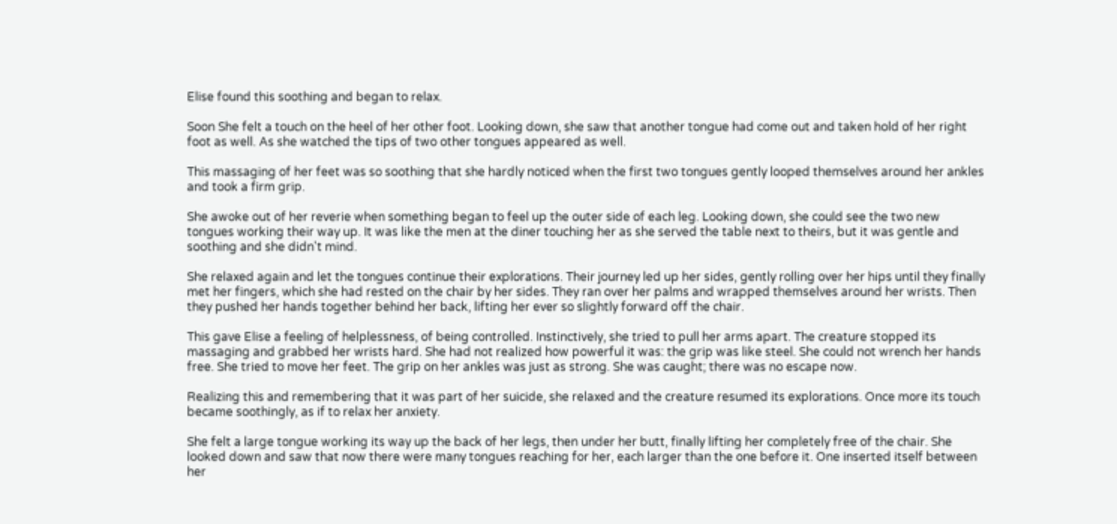Elise found this soothing and began to relax.

Soon She felt a touch on the heel of her other foot. Looking down, she saw that another tongue had come out and taken hold of her right foot as well. As she watched the tips of two other tongues appeared as well.

This massaging of her feet was so soothing that she hardly noticed when the first two tongues gently looped themselves around her ankles and took a firm grip.

She awoke out of her reverie when something began to feel up the outer side of each leg. Looking down, she could see the two new tongues working their way up. It was like the men at the diner touching her as she served the table next to theirs, but it was gentle and soothing and she didn't mind.

She relaxed again and let the tongues continue their explorations. Their journey led up her sides, gently rolling over her hips until they finally met her fingers, which she had rested on the chair by her sides. They ran over her palms and wrapped themselves around her wrists. Then they pushed her hands together behind her back, lifting her ever so slightly forward off the chair.

This gave Elise a feeling of helplessness, of being controlled. Instinctively, she tried to pull her arms apart. The creature stopped its massaging and grabbed her wrists hard. She had not realized how powerful it was: the grip was like steel. She could not wrench her hands free. She tried to move her feet. The grip on her ankles was just as strong. She was caught; there was no escape now.

Realizing this and remembering that it was part of her suicide, she relaxed and the creature resumed its explorations. Once more its touch became soothingly, as if to relax her anxiety.

She felt a large tongue working its way up the back of her legs, then under her butt, finally lifting her completely free of the chair. She looked down and saw that now there were many tongues reaching for her, each larger than the one before it. One inserted itself between her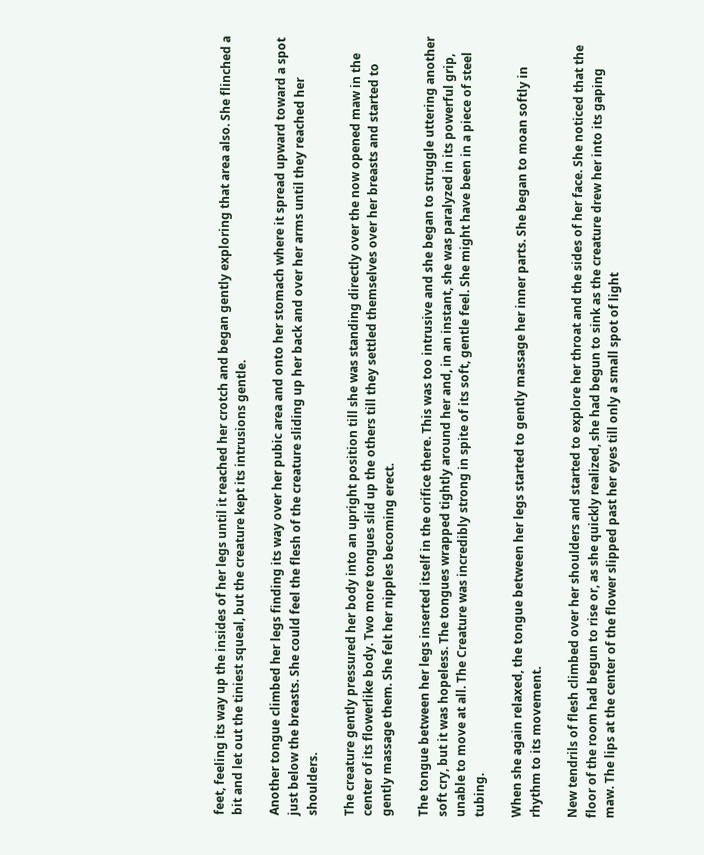feet, feeling its way up the insides of her legs until it reached her crotch and began gently exploring that area also. She flinched a bit and let out the tiniest squeal, but the creature kept its intrusions gentle.

Another tongue climbed her legs finding its way over her pubic area and onto her stomach where it spread upward toward a spot just below the breasts. She could feel the flesh of the creature sliding up her back and over her arms until they reached her shoulders.

The creature gently pressured her body into an upright position till she was standing directly over the now opened maw in the center of its flowerlike body. Two more tongues slid up the others till they settled themselves over her breasts and started to gently massage them. She felt her nipples becoming erect.

The tongue between her legs inserted itself in the orifice there. This was too intrusive and she began to struggle uttering another soft cry, but it was hopeless. The tongues wrapped tightly around her and, in an instant, she was paralyzed in its powerful grip, unable to move at all. The Creature was incredibly strong in spite of its soft, gentle feel. She might have been in a piece of steel tubing.

When she again relaxed, the tongue between her legs started to gently massage her inner parts. She began to moan softly in rhythm to its movement.

New tendrils of flesh climbed over her shoulders and started to explore her throat and the sides of her face. She noticed that the floor of the room had begun to rise or, as she quickly realized, she had begun to sink as the creature drew her into its gaping maw. The lips at the center of the flower slipped past her eyes till only a small spot of light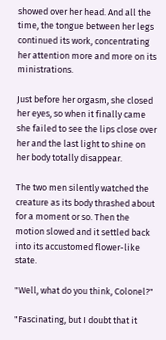showed over her head. And all the time, the tongue between her legs continued its work, concentrating her attention more and more on its ministrations.

Just before her orgasm, she closed her eyes, so when it finally came she failed to see the lips close over her and the last light to shine on her body totally disappear.

The two men silently watched the creature as its body thrashed about for a moment or so. Then the motion slowed and it settled back into its accustomed flower-like state.

"Well, what do you think, Colonel?"

"Fascinating, but I doubt that it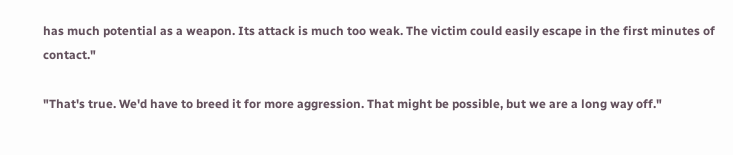has much potential as a weapon. Its attack is much too weak. The victim could easily escape in the first minutes of contact."

"That's true. We'd have to breed it for more aggression. That might be possible, but we are a long way off."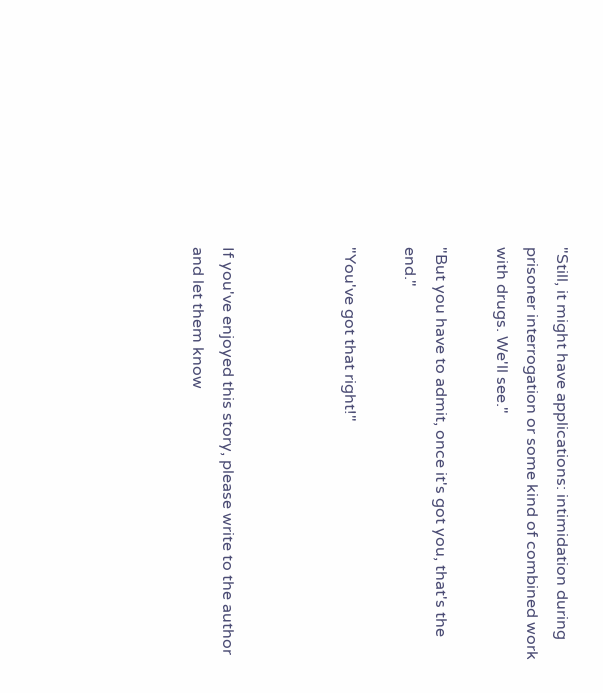"Still, it might have applications: intimidation during prisoner interrogation or some kind of combined work with drugs. We'll see."

"But you have to admit, once it's got you, that's the end."

"You've got that right!"



If you've enjoyed this story, please write to the author and let them know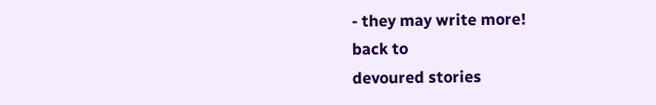- they may write more!
back to
devoured stories